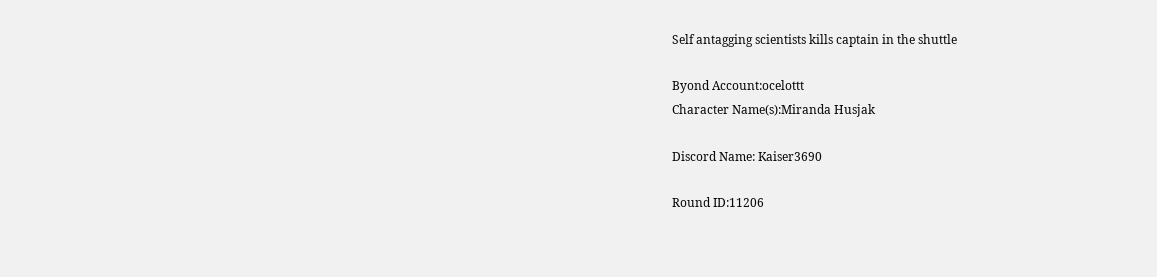Self antagging scientists kills captain in the shuttle

Byond Account:ocelottt
Character Name(s):Miranda Husjak

Discord Name: Kaiser3690

Round ID:11206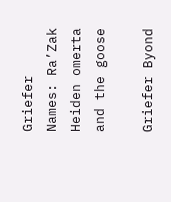Griefer Names: Ra’Zak Heiden omerta and the goose

Griefer Byond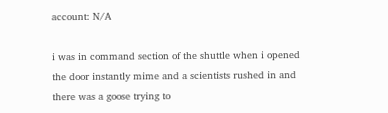account: N/A

i was in command section of the shuttle when i opened the door instantly mime and a scientists rushed in and there was a goose trying to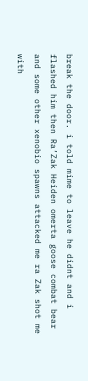break the door. i told mime to leave he didnt and i flashed him then Ra’Zak Heiden omerta goose combat bear and some other xenobio spawns attacked me ra Zak shot me with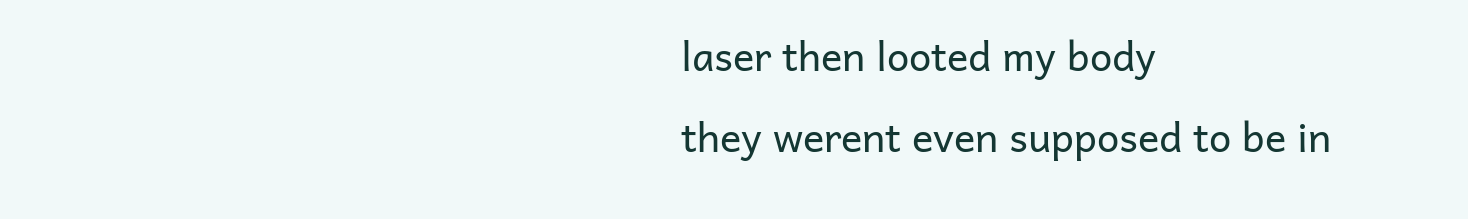laser then looted my body
they werent even supposed to be in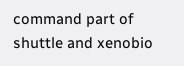command part of shuttle and xenobio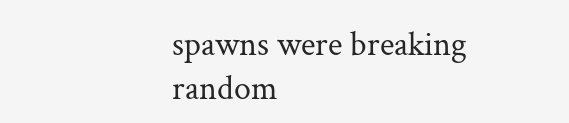spawns were breaking random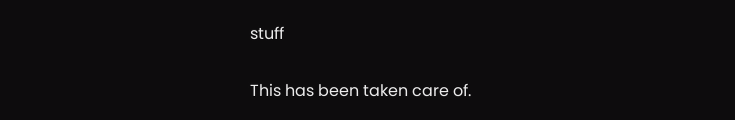stuff

This has been taken care of.